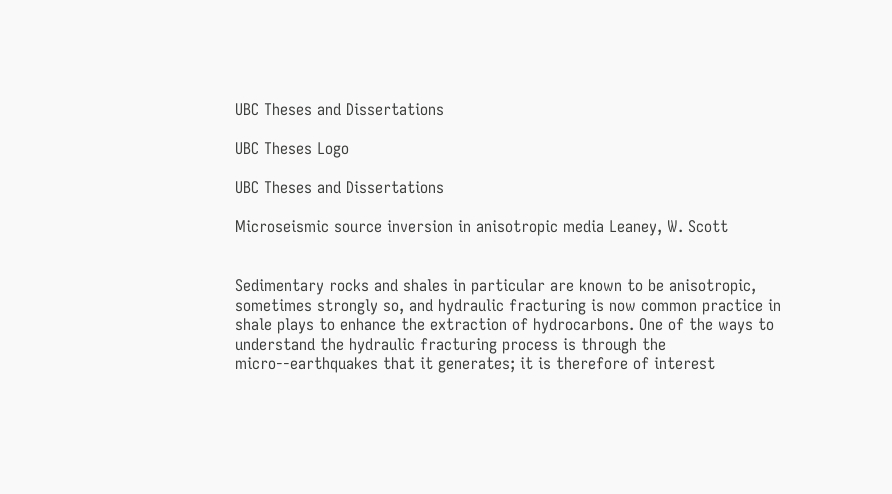UBC Theses and Dissertations

UBC Theses Logo

UBC Theses and Dissertations

Microseismic source inversion in anisotropic media Leaney, W. Scott


Sedimentary rocks and shales in particular are known to be anisotropic, sometimes strongly so, and hydraulic fracturing is now common practice in shale plays to enhance the extraction of hydrocarbons. One of the ways to understand the hydraulic fracturing process is through the micro--earthquakes that it generates; it is therefore of interest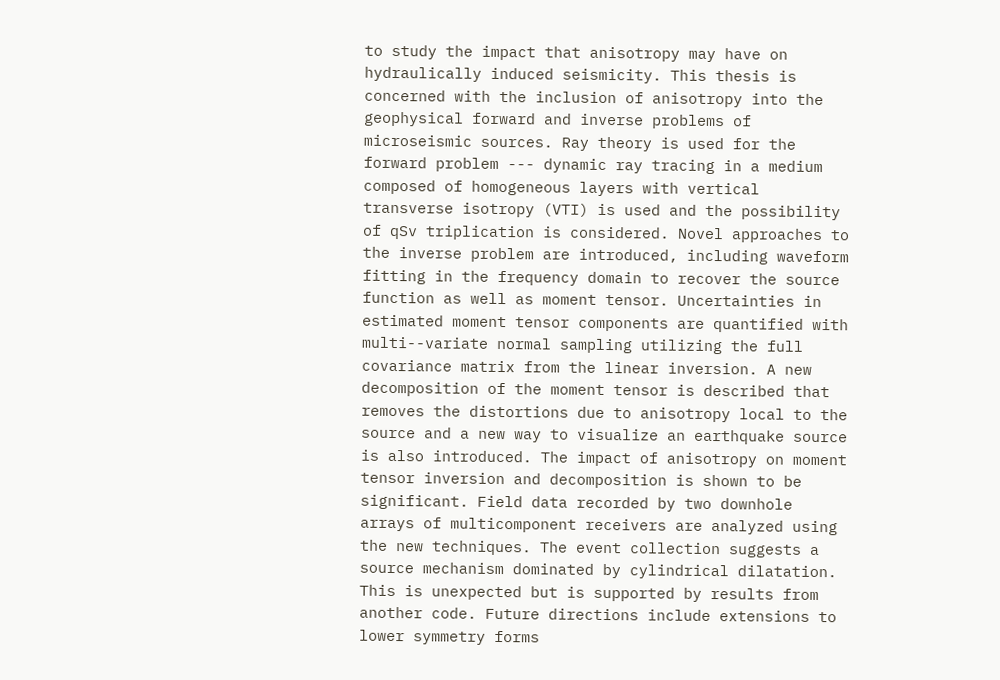to study the impact that anisotropy may have on hydraulically induced seismicity. This thesis is concerned with the inclusion of anisotropy into the geophysical forward and inverse problems of microseismic sources. Ray theory is used for the forward problem --- dynamic ray tracing in a medium composed of homogeneous layers with vertical transverse isotropy (VTI) is used and the possibility of qSv triplication is considered. Novel approaches to the inverse problem are introduced, including waveform fitting in the frequency domain to recover the source function as well as moment tensor. Uncertainties in estimated moment tensor components are quantified with multi--variate normal sampling utilizing the full covariance matrix from the linear inversion. A new decomposition of the moment tensor is described that removes the distortions due to anisotropy local to the source and a new way to visualize an earthquake source is also introduced. The impact of anisotropy on moment tensor inversion and decomposition is shown to be significant. Field data recorded by two downhole arrays of multicomponent receivers are analyzed using the new techniques. The event collection suggests a source mechanism dominated by cylindrical dilatation. This is unexpected but is supported by results from another code. Future directions include extensions to lower symmetry forms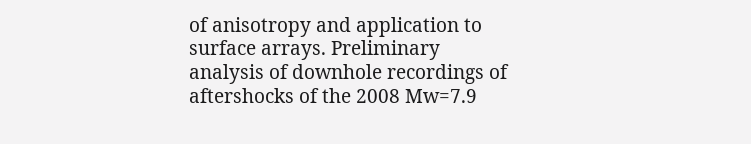of anisotropy and application to surface arrays. Preliminary analysis of downhole recordings of aftershocks of the 2008 Mw=7.9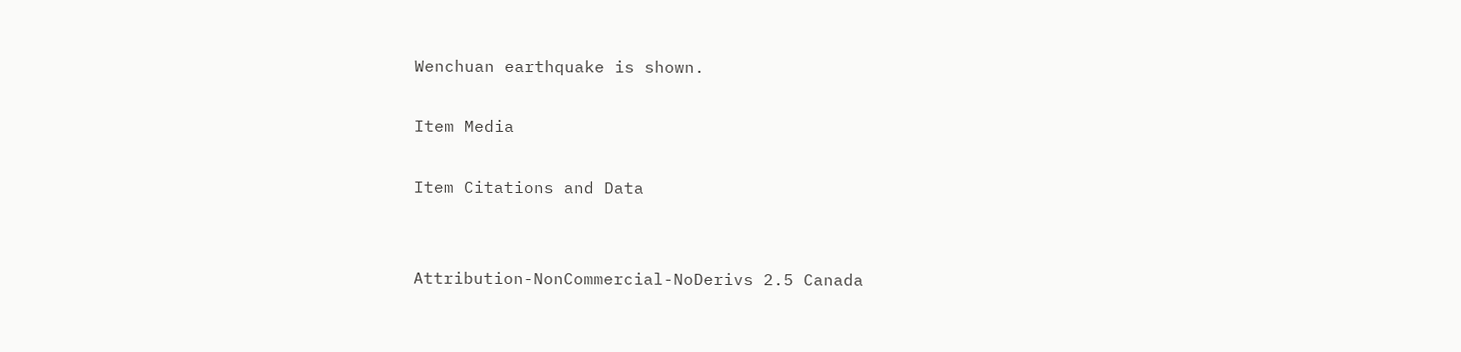Wenchuan earthquake is shown.

Item Media

Item Citations and Data


Attribution-NonCommercial-NoDerivs 2.5 Canada